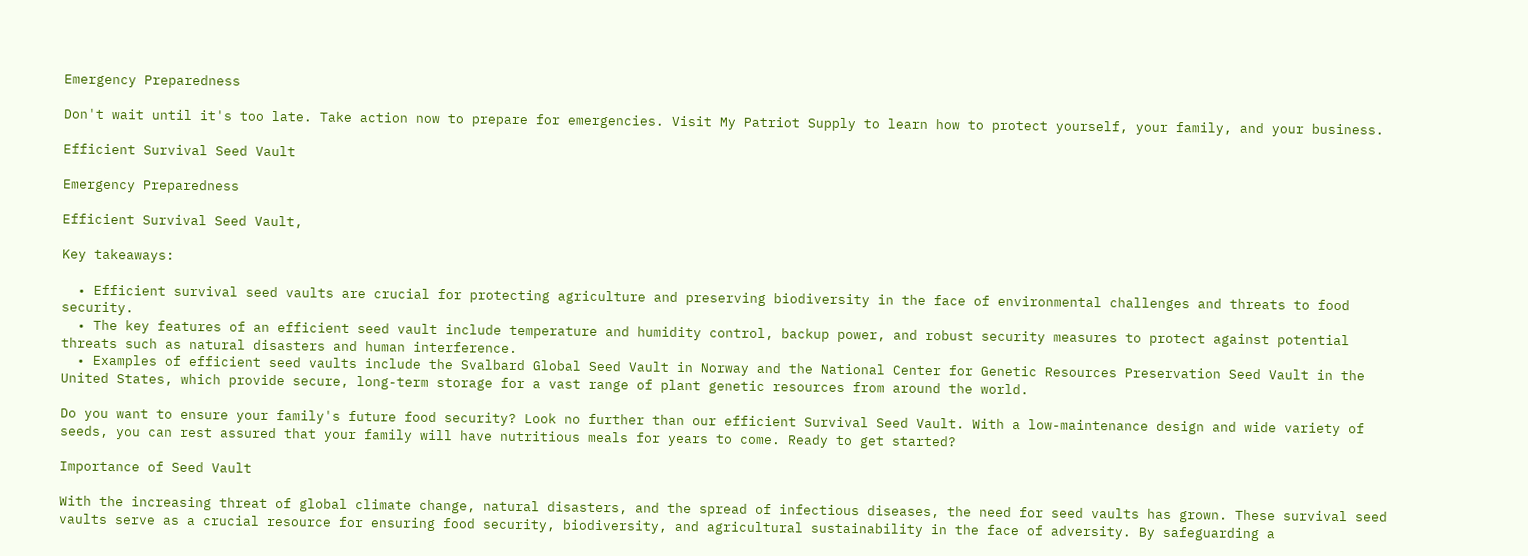Emergency Preparedness

Don't wait until it's too late. Take action now to prepare for emergencies. Visit My Patriot Supply to learn how to protect yourself, your family, and your business.

Efficient Survival Seed Vault

Emergency Preparedness

Efficient Survival Seed Vault,

Key takeaways:

  • Efficient survival seed vaults are crucial for protecting agriculture and preserving biodiversity in the face of environmental challenges and threats to food security.
  • The key features of an efficient seed vault include temperature and humidity control, backup power, and robust security measures to protect against potential threats such as natural disasters and human interference.
  • Examples of efficient seed vaults include the Svalbard Global Seed Vault in Norway and the National Center for Genetic Resources Preservation Seed Vault in the United States, which provide secure, long-term storage for a vast range of plant genetic resources from around the world.

Do you want to ensure your family's future food security? Look no further than our efficient Survival Seed Vault. With a low-maintenance design and wide variety of seeds, you can rest assured that your family will have nutritious meals for years to come. Ready to get started?

Importance of Seed Vault

With the increasing threat of global climate change, natural disasters, and the spread of infectious diseases, the need for seed vaults has grown. These survival seed vaults serve as a crucial resource for ensuring food security, biodiversity, and agricultural sustainability in the face of adversity. By safeguarding a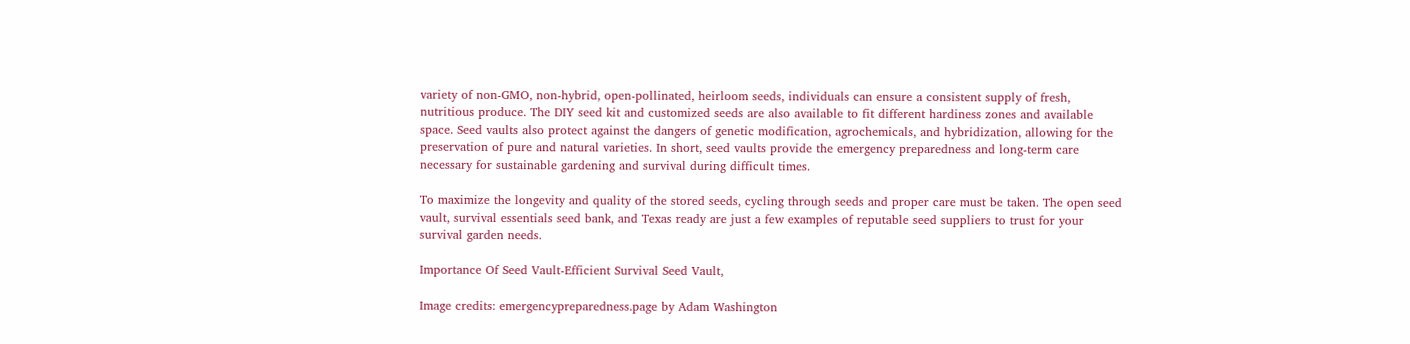variety of non-GMO, non-hybrid, open-pollinated, heirloom seeds, individuals can ensure a consistent supply of fresh, nutritious produce. The DIY seed kit and customized seeds are also available to fit different hardiness zones and available space. Seed vaults also protect against the dangers of genetic modification, agrochemicals, and hybridization, allowing for the preservation of pure and natural varieties. In short, seed vaults provide the emergency preparedness and long-term care necessary for sustainable gardening and survival during difficult times.

To maximize the longevity and quality of the stored seeds, cycling through seeds and proper care must be taken. The open seed vault, survival essentials seed bank, and Texas ready are just a few examples of reputable seed suppliers to trust for your survival garden needs.

Importance Of Seed Vault-Efficient Survival Seed Vault,

Image credits: emergencypreparedness.page by Adam Washington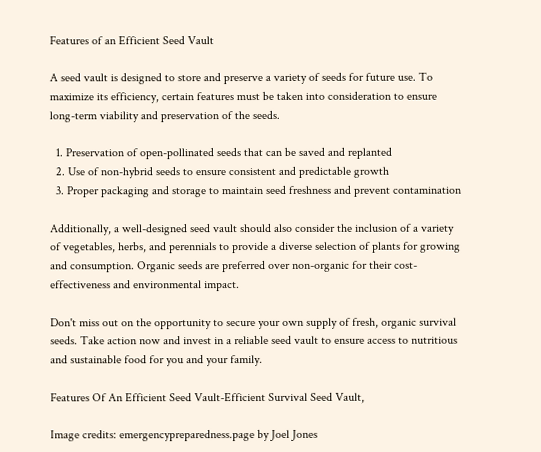Features of an Efficient Seed Vault

A seed vault is designed to store and preserve a variety of seeds for future use. To maximize its efficiency, certain features must be taken into consideration to ensure long-term viability and preservation of the seeds.

  1. Preservation of open-pollinated seeds that can be saved and replanted
  2. Use of non-hybrid seeds to ensure consistent and predictable growth
  3. Proper packaging and storage to maintain seed freshness and prevent contamination

Additionally, a well-designed seed vault should also consider the inclusion of a variety of vegetables, herbs, and perennials to provide a diverse selection of plants for growing and consumption. Organic seeds are preferred over non-organic for their cost-effectiveness and environmental impact.

Don't miss out on the opportunity to secure your own supply of fresh, organic survival seeds. Take action now and invest in a reliable seed vault to ensure access to nutritious and sustainable food for you and your family.

Features Of An Efficient Seed Vault-Efficient Survival Seed Vault,

Image credits: emergencypreparedness.page by Joel Jones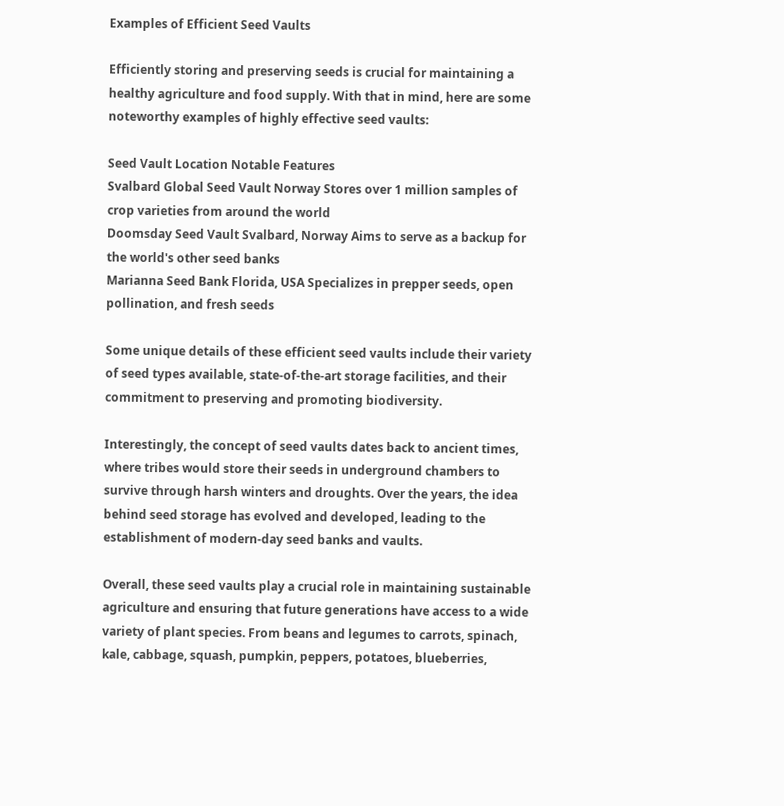Examples of Efficient Seed Vaults

Efficiently storing and preserving seeds is crucial for maintaining a healthy agriculture and food supply. With that in mind, here are some noteworthy examples of highly effective seed vaults:

Seed Vault Location Notable Features
Svalbard Global Seed Vault Norway Stores over 1 million samples of crop varieties from around the world
Doomsday Seed Vault Svalbard, Norway Aims to serve as a backup for the world's other seed banks
Marianna Seed Bank Florida, USA Specializes in prepper seeds, open pollination, and fresh seeds

Some unique details of these efficient seed vaults include their variety of seed types available, state-of-the-art storage facilities, and their commitment to preserving and promoting biodiversity.

Interestingly, the concept of seed vaults dates back to ancient times, where tribes would store their seeds in underground chambers to survive through harsh winters and droughts. Over the years, the idea behind seed storage has evolved and developed, leading to the establishment of modern-day seed banks and vaults.

Overall, these seed vaults play a crucial role in maintaining sustainable agriculture and ensuring that future generations have access to a wide variety of plant species. From beans and legumes to carrots, spinach, kale, cabbage, squash, pumpkin, peppers, potatoes, blueberries,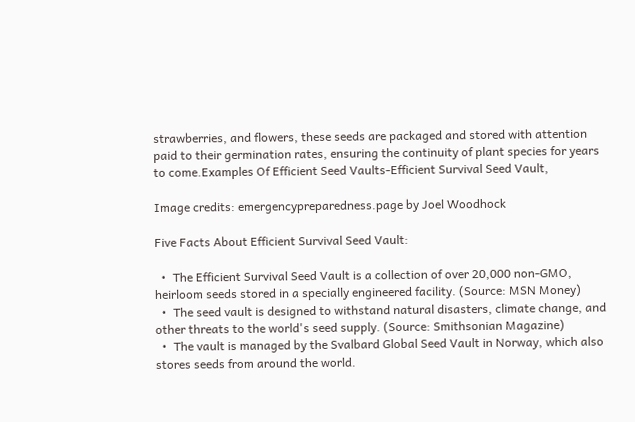strawberries, and flowers, these seeds are packaged and stored with attention paid to their germination rates, ensuring the continuity of plant species for years to come.Examples Of Efficient Seed Vaults-Efficient Survival Seed Vault,

Image credits: emergencypreparedness.page by Joel Woodhock

Five Facts About Efficient Survival Seed Vault:

  •  The Efficient Survival Seed Vault is a collection of over 20,000 non-GMO, heirloom seeds stored in a specially engineered facility. (Source: MSN Money)
  •  The seed vault is designed to withstand natural disasters, climate change, and other threats to the world's seed supply. (Source: Smithsonian Magazine)
  •  The vault is managed by the Svalbard Global Seed Vault in Norway, which also stores seeds from around the world.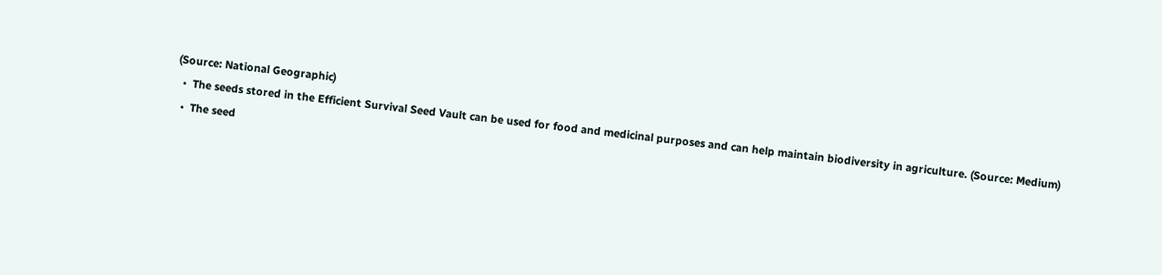(Source: National Geographic)
  •  The seeds stored in the Efficient Survival Seed Vault can be used for food and medicinal purposes and can help maintain biodiversity in agriculture. (Source: Medium)
  •  The seed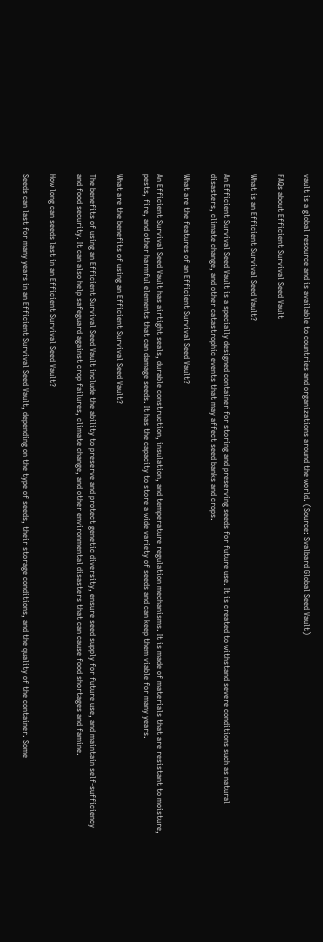vault is a global resource and is available to countries and organizations around the world. (Source: Svalbard Global Seed Vault)

FAQs about Efficient Survival Seed Vault

What is an Efficient Survival Seed Vault?

An Efficient Survival Seed Vault is a specially designed container for storing and preserving seeds for future use. It is created to withstand severe conditions such as natural disasters, climate change, and other catastrophic events that may affect seed banks and crops.

What are the features of an Efficient Survival Seed Vault?

An Efficient Survival Seed Vault has airtight seals, durable construction, insulation, and temperature regulation mechanisms. It is made of materials that are resistant to moisture, pests, fire, and other harmful elements that can damage seeds. It has the capacity to store a wide variety of seeds and can keep them viable for many years.

What are the benefits of using an Efficient Survival Seed Vault?

The benefits of using an Efficient Survival Seed Vault include the ability to preserve and protect genetic diversity, ensure seed supply for future use, and maintain self-sufficiency and food security. It can also help safeguard against crop failures, climate change, and other environmental disasters that can cause food shortages and famine.

How long can seeds last in an Efficient Survival Seed Vault?

Seeds can last for many years in an Efficient Survival Seed Vault, depending on the type of seeds, their storage conditions, and the quality of the container. Some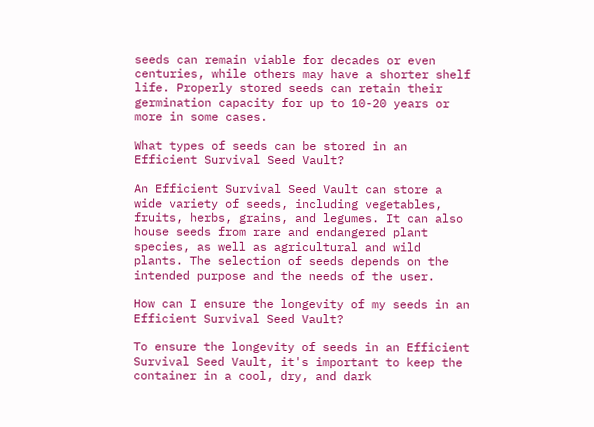seeds can remain viable for decades or even centuries, while others may have a shorter shelf life. Properly stored seeds can retain their germination capacity for up to 10-20 years or more in some cases.

What types of seeds can be stored in an Efficient Survival Seed Vault?

An Efficient Survival Seed Vault can store a wide variety of seeds, including vegetables, fruits, herbs, grains, and legumes. It can also house seeds from rare and endangered plant species, as well as agricultural and wild plants. The selection of seeds depends on the intended purpose and the needs of the user.

How can I ensure the longevity of my seeds in an Efficient Survival Seed Vault?

To ensure the longevity of seeds in an Efficient Survival Seed Vault, it's important to keep the container in a cool, dry, and dark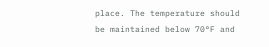place. The temperature should be maintained below 70°F and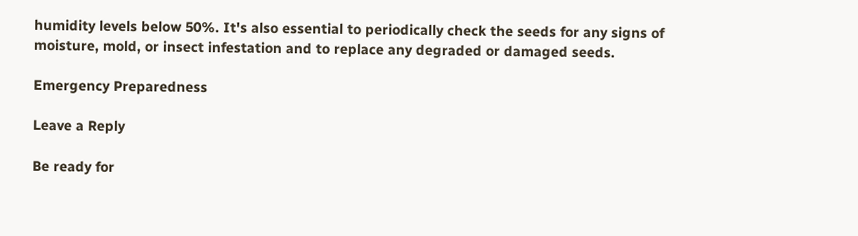humidity levels below 50%. It's also essential to periodically check the seeds for any signs of moisture, mold, or insect infestation and to replace any degraded or damaged seeds.

Emergency Preparedness

Leave a Reply

Be ready for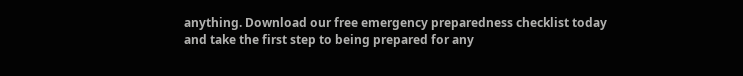anything. Download our free emergency preparedness checklist today and take the first step to being prepared for any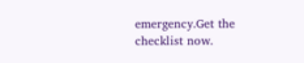emergency.Get the checklist now.